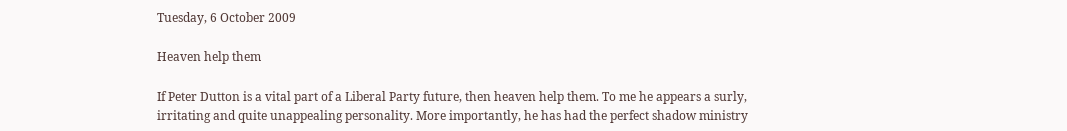Tuesday, 6 October 2009

Heaven help them

If Peter Dutton is a vital part of a Liberal Party future, then heaven help them. To me he appears a surly, irritating and quite unappealing personality. More importantly, he has had the perfect shadow ministry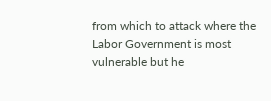from which to attack where the Labor Government is most vulnerable but he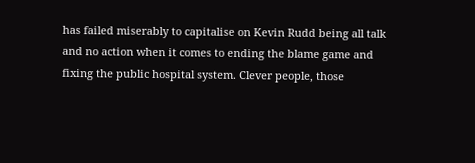has failed miserably to capitalise on Kevin Rudd being all talk and no action when it comes to ending the blame game and fixing the public hospital system. Clever people, those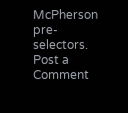McPherson pre-selectors.
Post a Comment